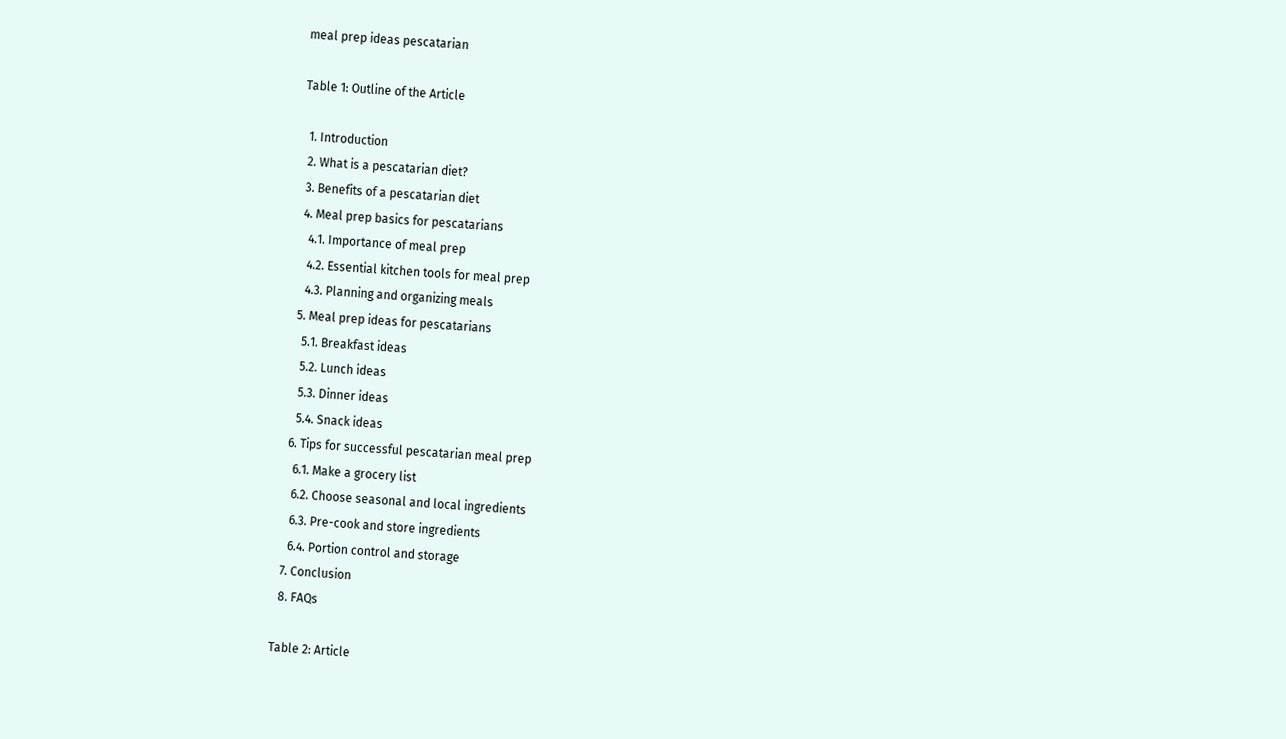meal prep ideas pescatarian

Table 1: Outline of the Article

  1. Introduction
  2. What is a pescatarian diet?
  3. Benefits of a pescatarian diet
  4. Meal prep basics for pescatarians
    4.1. Importance of meal prep
    4.2. Essential kitchen tools for meal prep
    4.3. Planning and organizing meals
  5. Meal prep ideas for pescatarians
    5.1. Breakfast ideas
    5.2. Lunch ideas
    5.3. Dinner ideas
    5.4. Snack ideas
  6. Tips for successful pescatarian meal prep
    6.1. Make a grocery list
    6.2. Choose seasonal and local ingredients
    6.3. Pre-cook and store ingredients
    6.4. Portion control and storage
  7. Conclusion
  8. FAQs

Table 2: Article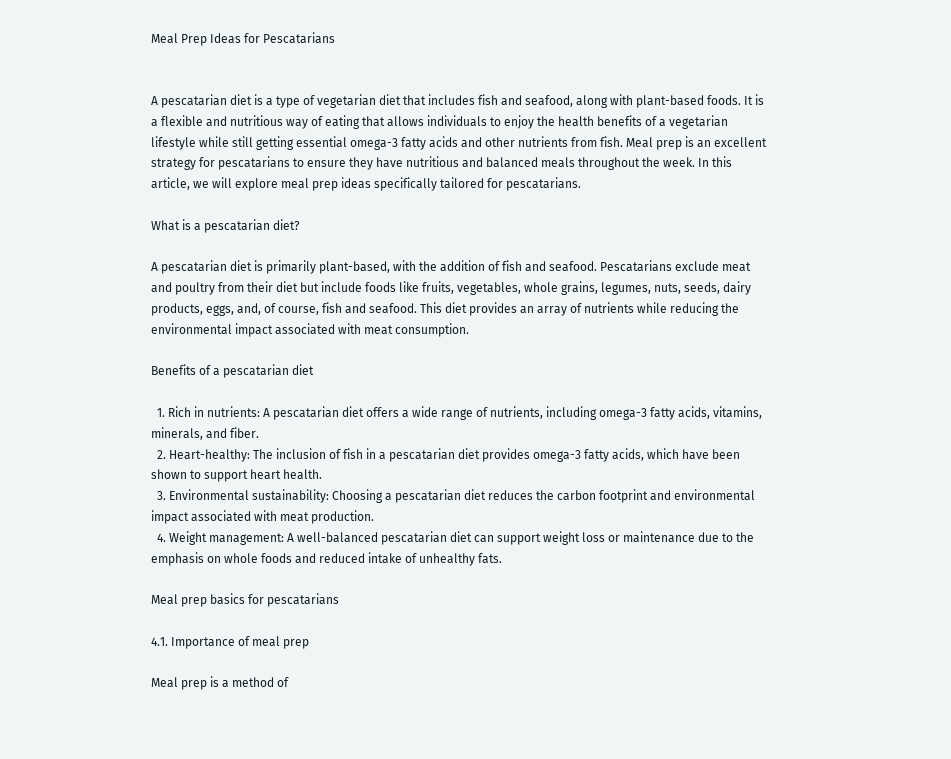Meal Prep Ideas for Pescatarians


A pescatarian diet is a type of vegetarian diet that includes fish and seafood, along with plant-based foods. It is a flexible and nutritious way of eating that allows individuals to enjoy the health benefits of a vegetarian lifestyle while still getting essential omega-3 fatty acids and other nutrients from fish. Meal prep is an excellent strategy for pescatarians to ensure they have nutritious and balanced meals throughout the week. In this article, we will explore meal prep ideas specifically tailored for pescatarians.

What is a pescatarian diet?

A pescatarian diet is primarily plant-based, with the addition of fish and seafood. Pescatarians exclude meat and poultry from their diet but include foods like fruits, vegetables, whole grains, legumes, nuts, seeds, dairy products, eggs, and, of course, fish and seafood. This diet provides an array of nutrients while reducing the environmental impact associated with meat consumption.

Benefits of a pescatarian diet

  1. Rich in nutrients: A pescatarian diet offers a wide range of nutrients, including omega-3 fatty acids, vitamins, minerals, and fiber.
  2. Heart-healthy: The inclusion of fish in a pescatarian diet provides omega-3 fatty acids, which have been shown to support heart health.
  3. Environmental sustainability: Choosing a pescatarian diet reduces the carbon footprint and environmental impact associated with meat production.
  4. Weight management: A well-balanced pescatarian diet can support weight loss or maintenance due to the emphasis on whole foods and reduced intake of unhealthy fats.

Meal prep basics for pescatarians

4.1. Importance of meal prep

Meal prep is a method of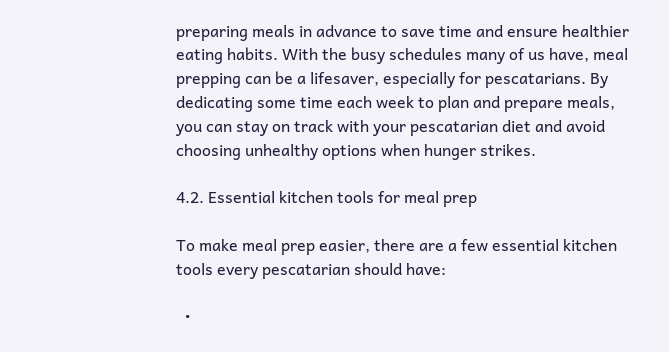preparing meals in advance to save time and ensure healthier eating habits. With the busy schedules many of us have, meal prepping can be a lifesaver, especially for pescatarians. By dedicating some time each week to plan and prepare meals, you can stay on track with your pescatarian diet and avoid choosing unhealthy options when hunger strikes.

4.2. Essential kitchen tools for meal prep

To make meal prep easier, there are a few essential kitchen tools every pescatarian should have:

  •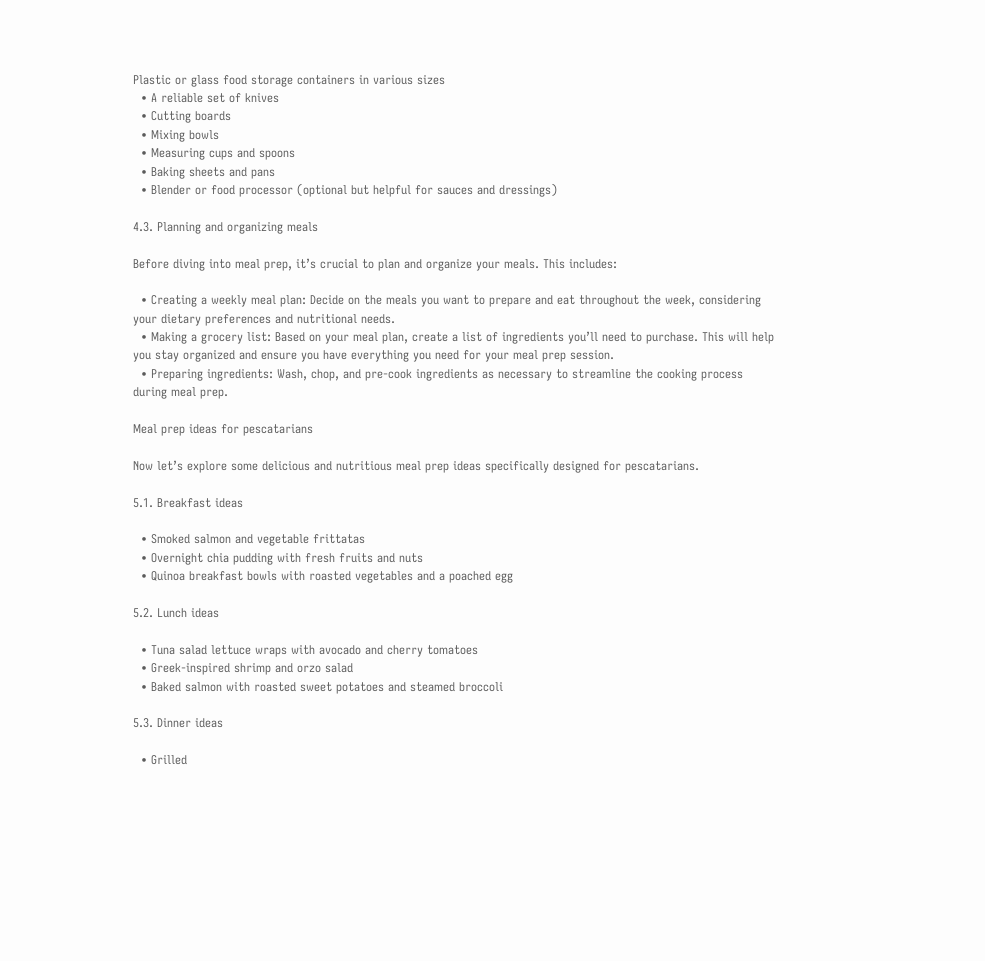Plastic or glass food storage containers in various sizes
  • A reliable set of knives
  • Cutting boards
  • Mixing bowls
  • Measuring cups and spoons
  • Baking sheets and pans
  • Blender or food processor (optional but helpful for sauces and dressings)

4.3. Planning and organizing meals

Before diving into meal prep, it’s crucial to plan and organize your meals. This includes:

  • Creating a weekly meal plan: Decide on the meals you want to prepare and eat throughout the week, considering your dietary preferences and nutritional needs.
  • Making a grocery list: Based on your meal plan, create a list of ingredients you’ll need to purchase. This will help you stay organized and ensure you have everything you need for your meal prep session.
  • Preparing ingredients: Wash, chop, and pre-cook ingredients as necessary to streamline the cooking process during meal prep.

Meal prep ideas for pescatarians

Now let’s explore some delicious and nutritious meal prep ideas specifically designed for pescatarians.

5.1. Breakfast ideas

  • Smoked salmon and vegetable frittatas
  • Overnight chia pudding with fresh fruits and nuts
  • Quinoa breakfast bowls with roasted vegetables and a poached egg

5.2. Lunch ideas

  • Tuna salad lettuce wraps with avocado and cherry tomatoes
  • Greek-inspired shrimp and orzo salad
  • Baked salmon with roasted sweet potatoes and steamed broccoli

5.3. Dinner ideas

  • Grilled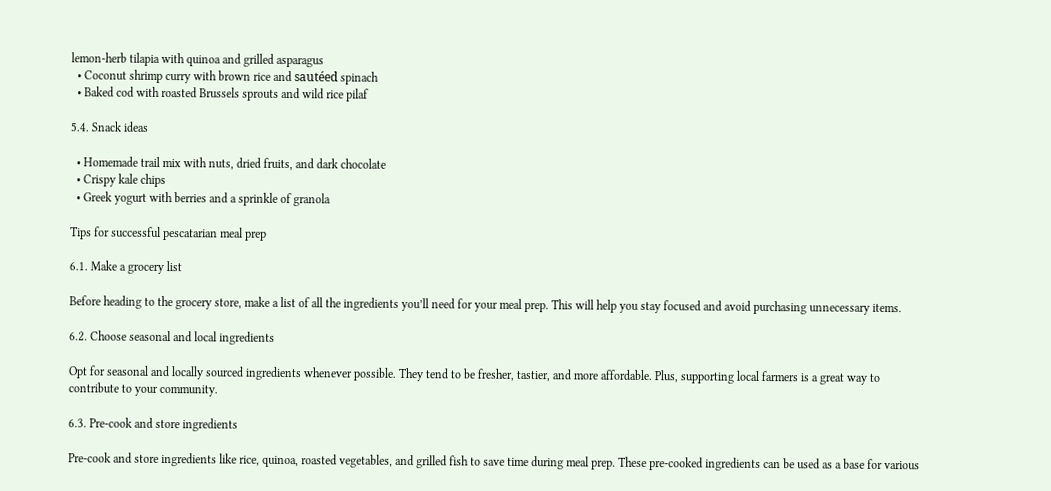lemon-herb tilapia with quinoa and grilled asparagus
  • Coconut shrimp curry with brown rice and sautéed spinach
  • Baked cod with roasted Brussels sprouts and wild rice pilaf

5.4. Snack ideas

  • Homemade trail mix with nuts, dried fruits, and dark chocolate
  • Crispy kale chips
  • Greek yogurt with berries and a sprinkle of granola

Tips for successful pescatarian meal prep

6.1. Make a grocery list

Before heading to the grocery store, make a list of all the ingredients you’ll need for your meal prep. This will help you stay focused and avoid purchasing unnecessary items.

6.2. Choose seasonal and local ingredients

Opt for seasonal and locally sourced ingredients whenever possible. They tend to be fresher, tastier, and more affordable. Plus, supporting local farmers is a great way to contribute to your community.

6.3. Pre-cook and store ingredients

Pre-cook and store ingredients like rice, quinoa, roasted vegetables, and grilled fish to save time during meal prep. These pre-cooked ingredients can be used as a base for various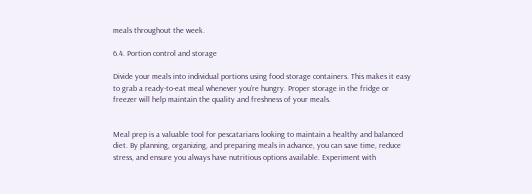meals throughout the week.

6.4. Portion control and storage

Divide your meals into individual portions using food storage containers. This makes it easy to grab a ready-to-eat meal whenever you’re hungry. Proper storage in the fridge or freezer will help maintain the quality and freshness of your meals.


Meal prep is a valuable tool for pescatarians looking to maintain a healthy and balanced diet. By planning, organizing, and preparing meals in advance, you can save time, reduce stress, and ensure you always have nutritious options available. Experiment with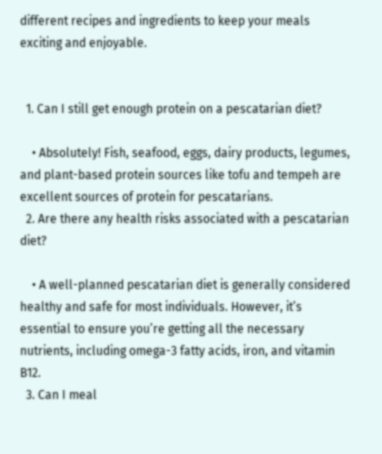different recipes and ingredients to keep your meals exciting and enjoyable.


  1. Can I still get enough protein on a pescatarian diet?

    • Absolutely! Fish, seafood, eggs, dairy products, legumes, and plant-based protein sources like tofu and tempeh are excellent sources of protein for pescatarians.
  2. Are there any health risks associated with a pescatarian diet?

    • A well-planned pescatarian diet is generally considered healthy and safe for most individuals. However, it’s essential to ensure you’re getting all the necessary nutrients, including omega-3 fatty acids, iron, and vitamin B12.
  3. Can I meal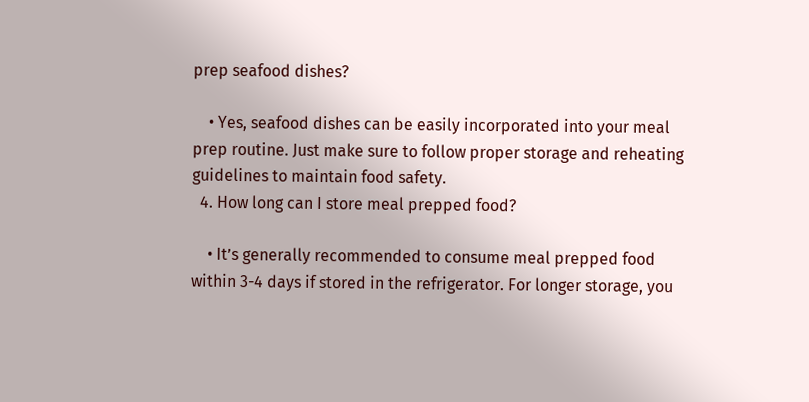prep seafood dishes?

    • Yes, seafood dishes can be easily incorporated into your meal prep routine. Just make sure to follow proper storage and reheating guidelines to maintain food safety.
  4. How long can I store meal prepped food?

    • It’s generally recommended to consume meal prepped food within 3-4 days if stored in the refrigerator. For longer storage, you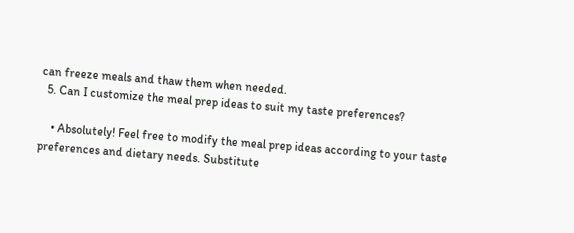can freeze meals and thaw them when needed.
  5. Can I customize the meal prep ideas to suit my taste preferences?

    • Absolutely! Feel free to modify the meal prep ideas according to your taste preferences and dietary needs. Substitute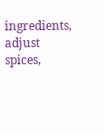ingredients, adjust spices,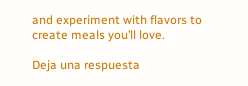and experiment with flavors to create meals you’ll love.

Deja una respuesta